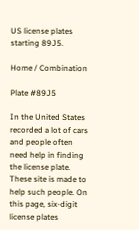US license plates starting 89J5.

Home / Combination

Plate #89J5

In the United States recorded a lot of cars and people often need help in finding the license plate. These site is made to help such people. On this page, six-digit license plates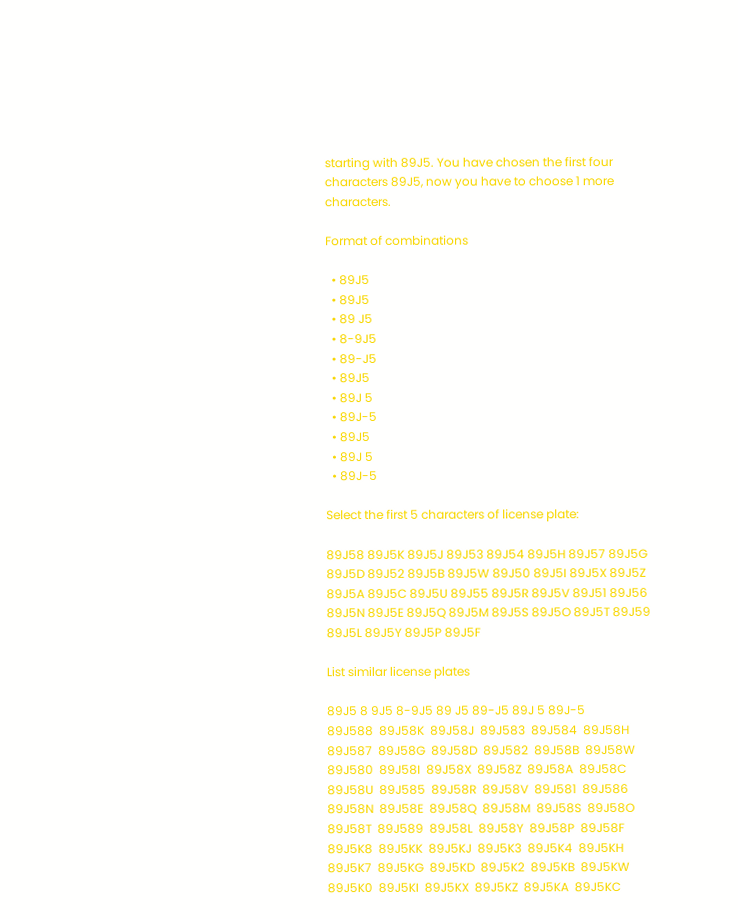starting with 89J5. You have chosen the first four characters 89J5, now you have to choose 1 more characters.

Format of combinations

  • 89J5
  • 89J5
  • 89 J5
  • 8-9J5
  • 89-J5
  • 89J5
  • 89J 5
  • 89J-5
  • 89J5
  • 89J 5
  • 89J-5

Select the first 5 characters of license plate:

89J58 89J5K 89J5J 89J53 89J54 89J5H 89J57 89J5G 89J5D 89J52 89J5B 89J5W 89J50 89J5I 89J5X 89J5Z 89J5A 89J5C 89J5U 89J55 89J5R 89J5V 89J51 89J56 89J5N 89J5E 89J5Q 89J5M 89J5S 89J5O 89J5T 89J59 89J5L 89J5Y 89J5P 89J5F

List similar license plates

89J5 8 9J5 8-9J5 89 J5 89-J5 89J 5 89J-5
89J588  89J58K  89J58J  89J583  89J584  89J58H  89J587  89J58G  89J58D  89J582  89J58B  89J58W  89J580  89J58I  89J58X  89J58Z  89J58A  89J58C  89J58U  89J585  89J58R  89J58V  89J581  89J586  89J58N  89J58E  89J58Q  89J58M  89J58S  89J58O  89J58T  89J589  89J58L  89J58Y  89J58P  89J58F
89J5K8  89J5KK  89J5KJ  89J5K3  89J5K4  89J5KH  89J5K7  89J5KG  89J5KD  89J5K2  89J5KB  89J5KW  89J5K0  89J5KI  89J5KX  89J5KZ  89J5KA  89J5KC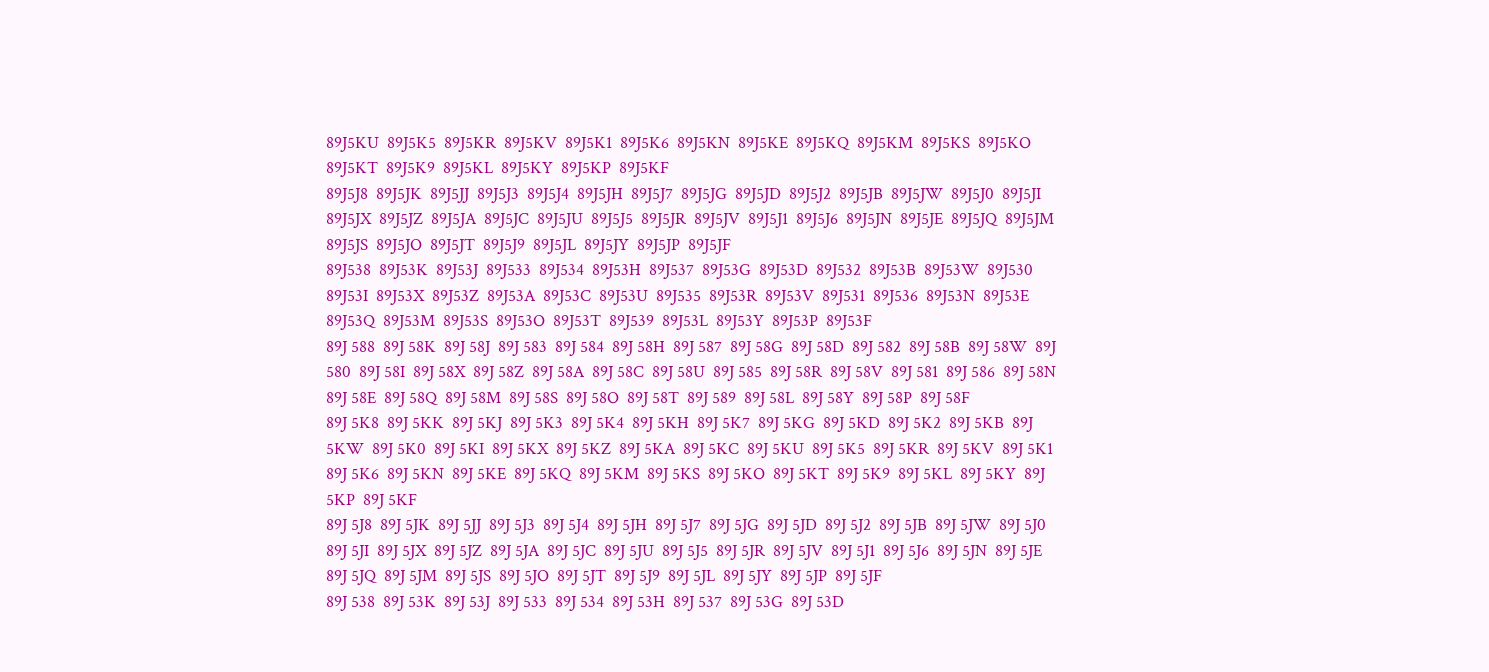89J5KU  89J5K5  89J5KR  89J5KV  89J5K1  89J5K6  89J5KN  89J5KE  89J5KQ  89J5KM  89J5KS  89J5KO  89J5KT  89J5K9  89J5KL  89J5KY  89J5KP  89J5KF
89J5J8  89J5JK  89J5JJ  89J5J3  89J5J4  89J5JH  89J5J7  89J5JG  89J5JD  89J5J2  89J5JB  89J5JW  89J5J0  89J5JI  89J5JX  89J5JZ  89J5JA  89J5JC  89J5JU  89J5J5  89J5JR  89J5JV  89J5J1  89J5J6  89J5JN  89J5JE  89J5JQ  89J5JM  89J5JS  89J5JO  89J5JT  89J5J9  89J5JL  89J5JY  89J5JP  89J5JF
89J538  89J53K  89J53J  89J533  89J534  89J53H  89J537  89J53G  89J53D  89J532  89J53B  89J53W  89J530  89J53I  89J53X  89J53Z  89J53A  89J53C  89J53U  89J535  89J53R  89J53V  89J531  89J536  89J53N  89J53E  89J53Q  89J53M  89J53S  89J53O  89J53T  89J539  89J53L  89J53Y  89J53P  89J53F
89J 588  89J 58K  89J 58J  89J 583  89J 584  89J 58H  89J 587  89J 58G  89J 58D  89J 582  89J 58B  89J 58W  89J 580  89J 58I  89J 58X  89J 58Z  89J 58A  89J 58C  89J 58U  89J 585  89J 58R  89J 58V  89J 581  89J 586  89J 58N  89J 58E  89J 58Q  89J 58M  89J 58S  89J 58O  89J 58T  89J 589  89J 58L  89J 58Y  89J 58P  89J 58F
89J 5K8  89J 5KK  89J 5KJ  89J 5K3  89J 5K4  89J 5KH  89J 5K7  89J 5KG  89J 5KD  89J 5K2  89J 5KB  89J 5KW  89J 5K0  89J 5KI  89J 5KX  89J 5KZ  89J 5KA  89J 5KC  89J 5KU  89J 5K5  89J 5KR  89J 5KV  89J 5K1  89J 5K6  89J 5KN  89J 5KE  89J 5KQ  89J 5KM  89J 5KS  89J 5KO  89J 5KT  89J 5K9  89J 5KL  89J 5KY  89J 5KP  89J 5KF
89J 5J8  89J 5JK  89J 5JJ  89J 5J3  89J 5J4  89J 5JH  89J 5J7  89J 5JG  89J 5JD  89J 5J2  89J 5JB  89J 5JW  89J 5J0  89J 5JI  89J 5JX  89J 5JZ  89J 5JA  89J 5JC  89J 5JU  89J 5J5  89J 5JR  89J 5JV  89J 5J1  89J 5J6  89J 5JN  89J 5JE  89J 5JQ  89J 5JM  89J 5JS  89J 5JO  89J 5JT  89J 5J9  89J 5JL  89J 5JY  89J 5JP  89J 5JF
89J 538  89J 53K  89J 53J  89J 533  89J 534  89J 53H  89J 537  89J 53G  89J 53D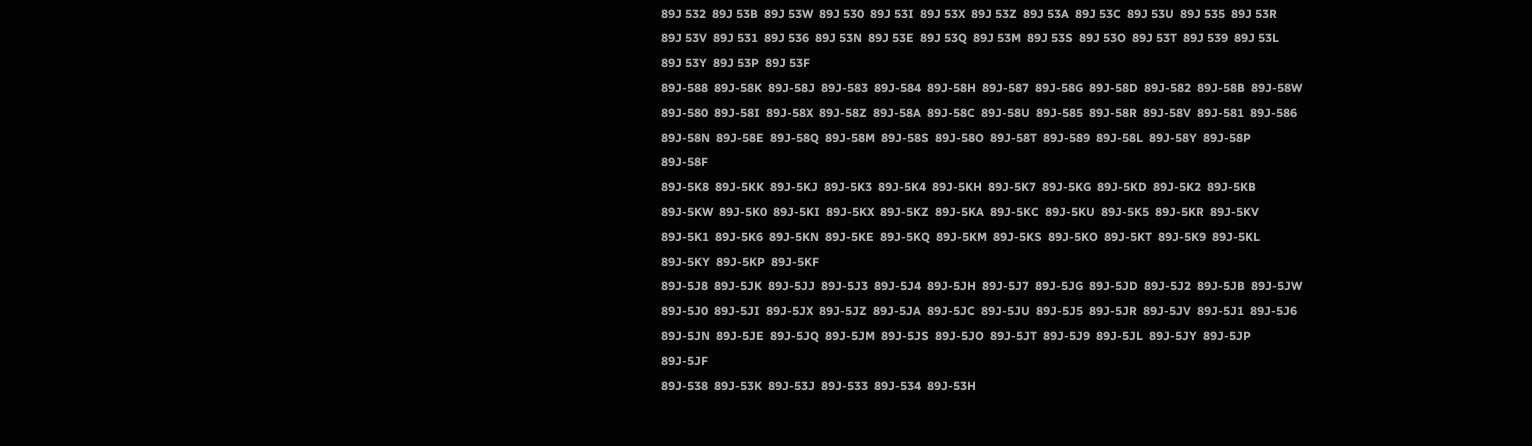89J 532  89J 53B  89J 53W  89J 530  89J 53I  89J 53X  89J 53Z  89J 53A  89J 53C  89J 53U  89J 535  89J 53R  89J 53V  89J 531  89J 536  89J 53N  89J 53E  89J 53Q  89J 53M  89J 53S  89J 53O  89J 53T  89J 539  89J 53L  89J 53Y  89J 53P  89J 53F
89J-588  89J-58K  89J-58J  89J-583  89J-584  89J-58H  89J-587  89J-58G  89J-58D  89J-582  89J-58B  89J-58W  89J-580  89J-58I  89J-58X  89J-58Z  89J-58A  89J-58C  89J-58U  89J-585  89J-58R  89J-58V  89J-581  89J-586  89J-58N  89J-58E  89J-58Q  89J-58M  89J-58S  89J-58O  89J-58T  89J-589  89J-58L  89J-58Y  89J-58P  89J-58F
89J-5K8  89J-5KK  89J-5KJ  89J-5K3  89J-5K4  89J-5KH  89J-5K7  89J-5KG  89J-5KD  89J-5K2  89J-5KB  89J-5KW  89J-5K0  89J-5KI  89J-5KX  89J-5KZ  89J-5KA  89J-5KC  89J-5KU  89J-5K5  89J-5KR  89J-5KV  89J-5K1  89J-5K6  89J-5KN  89J-5KE  89J-5KQ  89J-5KM  89J-5KS  89J-5KO  89J-5KT  89J-5K9  89J-5KL  89J-5KY  89J-5KP  89J-5KF
89J-5J8  89J-5JK  89J-5JJ  89J-5J3  89J-5J4  89J-5JH  89J-5J7  89J-5JG  89J-5JD  89J-5J2  89J-5JB  89J-5JW  89J-5J0  89J-5JI  89J-5JX  89J-5JZ  89J-5JA  89J-5JC  89J-5JU  89J-5J5  89J-5JR  89J-5JV  89J-5J1  89J-5J6  89J-5JN  89J-5JE  89J-5JQ  89J-5JM  89J-5JS  89J-5JO  89J-5JT  89J-5J9  89J-5JL  89J-5JY  89J-5JP  89J-5JF
89J-538  89J-53K  89J-53J  89J-533  89J-534  89J-53H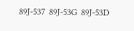89J-537  89J-53G  89J-53D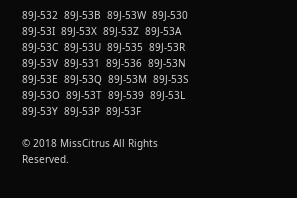89J-532  89J-53B  89J-53W  89J-530  89J-53I  89J-53X  89J-53Z  89J-53A  89J-53C  89J-53U  89J-535  89J-53R  89J-53V  89J-531  89J-536  89J-53N  89J-53E  89J-53Q  89J-53M  89J-53S  89J-53O  89J-53T  89J-539  89J-53L  89J-53Y  89J-53P  89J-53F

© 2018 MissCitrus All Rights Reserved.